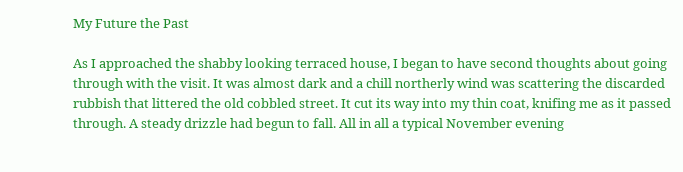My Future the Past

As I approached the shabby looking terraced house, I began to have second thoughts about going through with the visit. It was almost dark and a chill northerly wind was scattering the discarded rubbish that littered the old cobbled street. It cut its way into my thin coat, knifing me as it passed through. A steady drizzle had begun to fall. All in all a typical November evening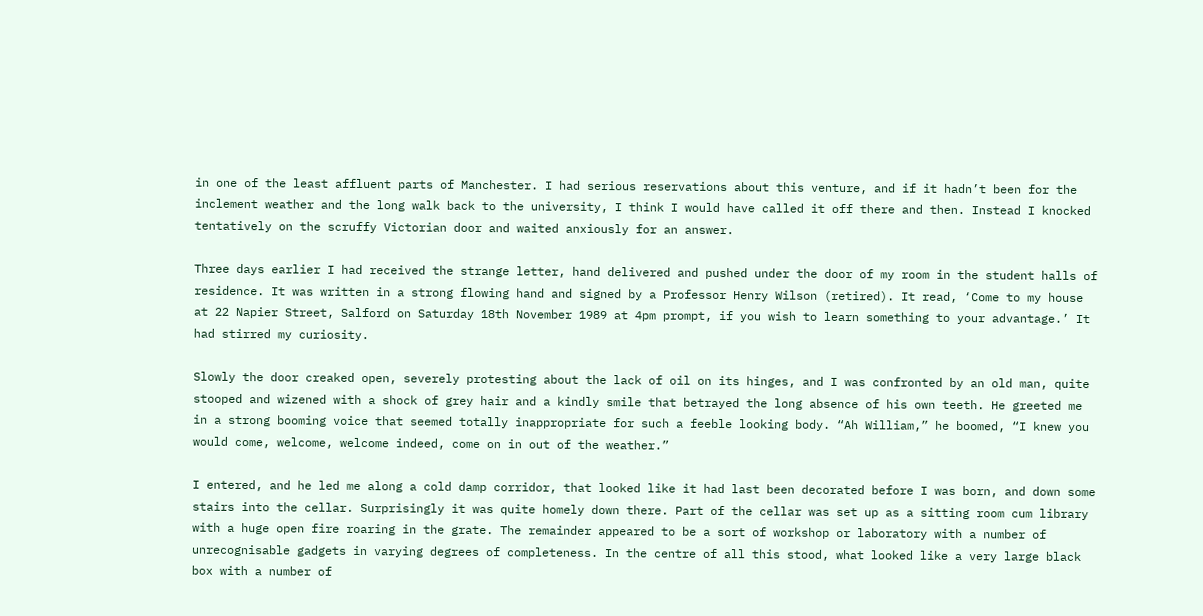in one of the least affluent parts of Manchester. I had serious reservations about this venture, and if it hadn’t been for the inclement weather and the long walk back to the university, I think I would have called it off there and then. Instead I knocked tentatively on the scruffy Victorian door and waited anxiously for an answer.

Three days earlier I had received the strange letter, hand delivered and pushed under the door of my room in the student halls of residence. It was written in a strong flowing hand and signed by a Professor Henry Wilson (retired). It read, ‘Come to my house at 22 Napier Street, Salford on Saturday 18th November 1989 at 4pm prompt, if you wish to learn something to your advantage.’ It had stirred my curiosity.

Slowly the door creaked open, severely protesting about the lack of oil on its hinges, and I was confronted by an old man, quite stooped and wizened with a shock of grey hair and a kindly smile that betrayed the long absence of his own teeth. He greeted me in a strong booming voice that seemed totally inappropriate for such a feeble looking body. “Ah William,” he boomed, “I knew you would come, welcome, welcome indeed, come on in out of the weather.”

I entered, and he led me along a cold damp corridor, that looked like it had last been decorated before I was born, and down some stairs into the cellar. Surprisingly it was quite homely down there. Part of the cellar was set up as a sitting room cum library with a huge open fire roaring in the grate. The remainder appeared to be a sort of workshop or laboratory with a number of unrecognisable gadgets in varying degrees of completeness. In the centre of all this stood, what looked like a very large black box with a number of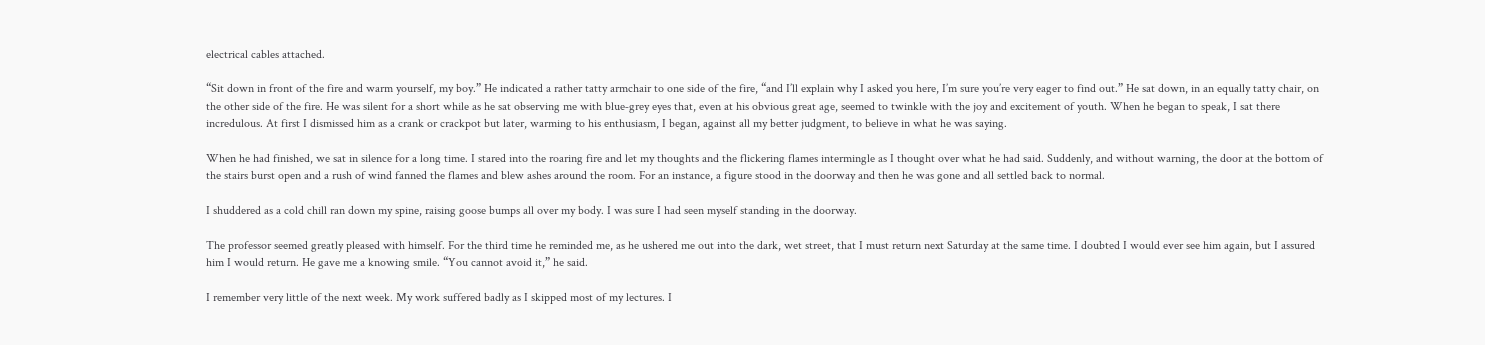electrical cables attached.

“Sit down in front of the fire and warm yourself, my boy.” He indicated a rather tatty armchair to one side of the fire, “and I’ll explain why I asked you here, I’m sure you’re very eager to find out.” He sat down, in an equally tatty chair, on the other side of the fire. He was silent for a short while as he sat observing me with blue‑grey eyes that, even at his obvious great age, seemed to twinkle with the joy and excitement of youth. When he began to speak, I sat there incredulous. At first I dismissed him as a crank or crackpot but later, warming to his enthusiasm, I began, against all my better judgment, to believe in what he was saying.

When he had finished, we sat in silence for a long time. I stared into the roaring fire and let my thoughts and the flickering flames intermingle as I thought over what he had said. Suddenly, and without warning, the door at the bottom of the stairs burst open and a rush of wind fanned the flames and blew ashes around the room. For an instance, a figure stood in the doorway and then he was gone and all settled back to normal.

I shuddered as a cold chill ran down my spine, raising goose bumps all over my body. I was sure I had seen myself standing in the doorway.

The professor seemed greatly pleased with himself. For the third time he reminded me, as he ushered me out into the dark, wet street, that I must return next Saturday at the same time. I doubted I would ever see him again, but I assured him I would return. He gave me a knowing smile. “You cannot avoid it,” he said.

I remember very little of the next week. My work suffered badly as I skipped most of my lectures. I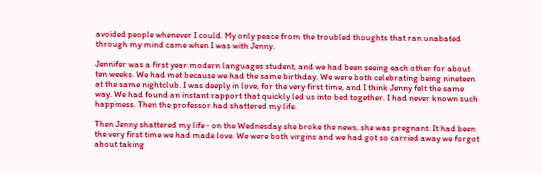avoided people whenever I could. My only peace from the troubled thoughts that ran unabated through my mind came when I was with Jenny.

Jennifer was a first year modern languages student, and we had been seeing each other for about ten weeks. We had met because we had the same birthday. We were both celebrating being nineteen at the same nightclub. I was deeply in love, for the very first time, and I think Jenny felt the same way. We had found an instant rapport that quickly led us into bed together. I had never known such happiness. Then the professor had shattered my life.

Then Jenny shattered my life ‑ on the Wednesday she broke the news, she was pregnant. It had been the very first time we had made love. We were both virgins and we had got so carried away we forgot about taking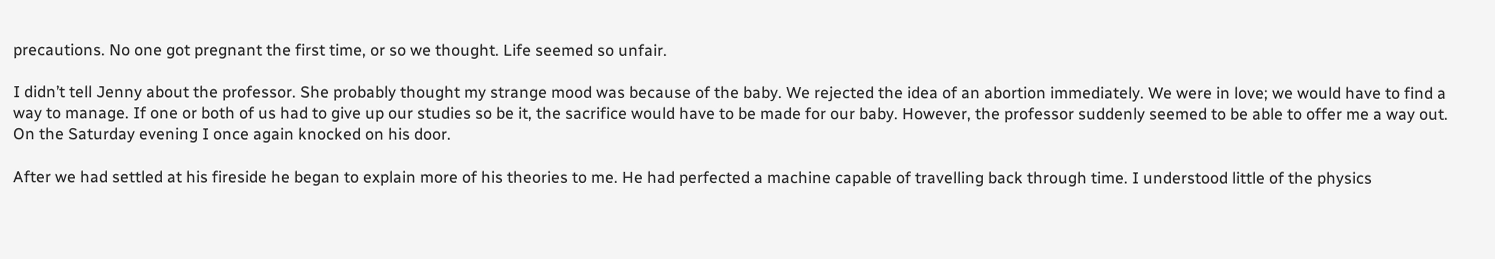precautions. No one got pregnant the first time, or so we thought. Life seemed so unfair.

I didn’t tell Jenny about the professor. She probably thought my strange mood was because of the baby. We rejected the idea of an abortion immediately. We were in love; we would have to find a way to manage. If one or both of us had to give up our studies so be it, the sacrifice would have to be made for our baby. However, the professor suddenly seemed to be able to offer me a way out. On the Saturday evening I once again knocked on his door.

After we had settled at his fireside he began to explain more of his theories to me. He had perfected a machine capable of travelling back through time. I understood little of the physics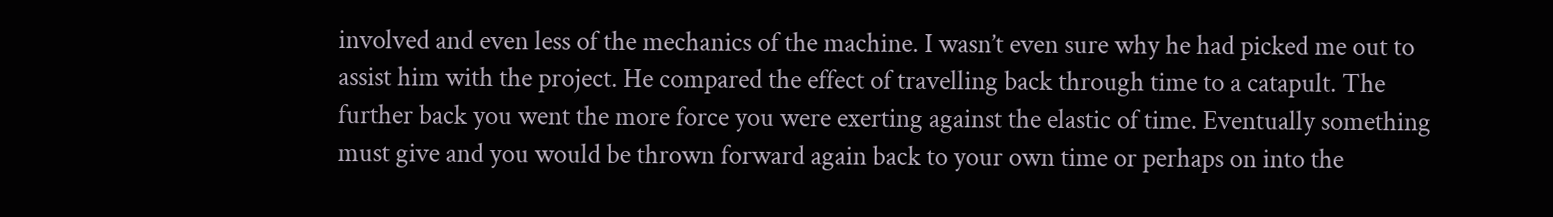involved and even less of the mechanics of the machine. I wasn’t even sure why he had picked me out to assist him with the project. He compared the effect of travelling back through time to a catapult. The further back you went the more force you were exerting against the elastic of time. Eventually something must give and you would be thrown forward again back to your own time or perhaps on into the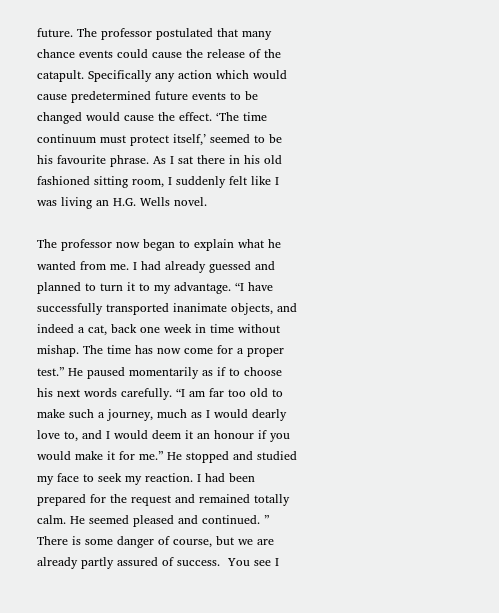future. The professor postulated that many chance events could cause the release of the catapult. Specifically any action which would cause predetermined future events to be changed would cause the effect. ‘The time continuum must protect itself,’ seemed to be his favourite phrase. As I sat there in his old fashioned sitting room, I suddenly felt like I was living an H.G. Wells novel.

The professor now began to explain what he wanted from me. I had already guessed and planned to turn it to my advantage. “I have successfully transported inanimate objects, and indeed a cat, back one week in time without mishap. The time has now come for a proper test.” He paused momentarily as if to choose his next words carefully. “I am far too old to make such a journey, much as I would dearly love to, and I would deem it an honour if you would make it for me.” He stopped and studied my face to seek my reaction. I had been prepared for the request and remained totally calm. He seemed pleased and continued. ” There is some danger of course, but we are already partly assured of success.  You see I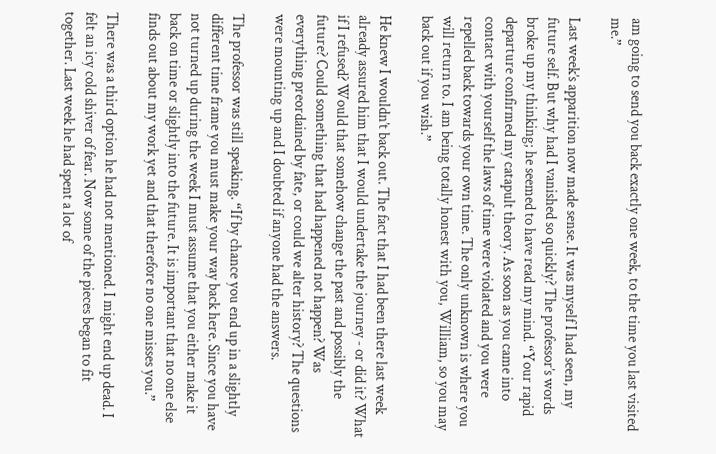am going to send you back exactly one week, to the time you last visited me.”

Last week’s apparition now made sense. It was myself I had seen, my future self. But why had I vanished so quickly? The professor’s words broke up my thinking; he seemed to have read my mind. “Your rapid departure confirmed my catapult theory. As soon as you came into contact with yourself the laws of time were violated and you were repelled back towards your own time. The only unknown is where you will return to. I am being totally honest with you, William, so you may back out if you wish.”

He knew I wouldn’t back out. The fact that I had been there last week already assured him that I would undertake the journey ‑ or did it? What if I refused? Would that somehow change the past and possibly the future? Could something that had happened not happen? Was everything preordained by fate, or could we alter history? The questions were mounting up and I doubted if anyone had the answers.

The professor was still speaking. “If by chance you end up in a slightly different time frame you must make your way back here. Since you have not turned up during the week I must assume that you either make it back on time or slightly into the future. It is important that no one else finds out about my work yet and that therefore no one misses you.”

There was a third option he had not mentioned. I might end up dead. I felt an icy cold shiver of fear. Now some of the pieces began to fit together. Last week he had spent a lot of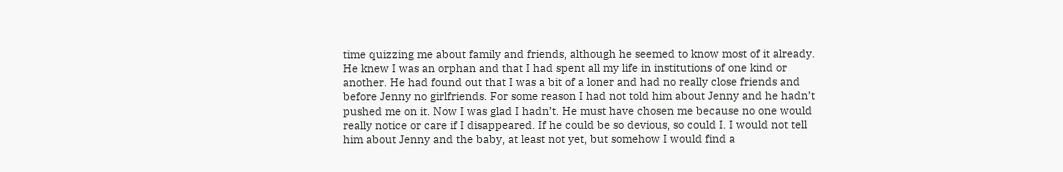time quizzing me about family and friends, although he seemed to know most of it already. He knew I was an orphan and that I had spent all my life in institutions of one kind or another. He had found out that I was a bit of a loner and had no really close friends and before Jenny no girlfriends. For some reason I had not told him about Jenny and he hadn’t pushed me on it. Now I was glad I hadn’t. He must have chosen me because no one would really notice or care if I disappeared. If he could be so devious, so could I. I would not tell him about Jenny and the baby, at least not yet, but somehow I would find a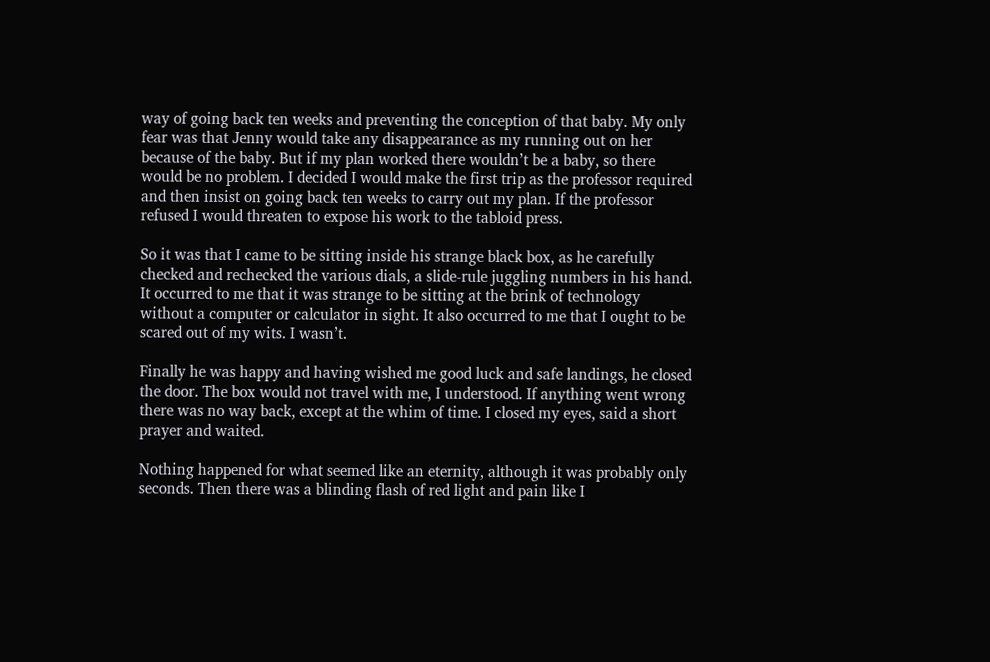way of going back ten weeks and preventing the conception of that baby. My only fear was that Jenny would take any disappearance as my running out on her because of the baby. But if my plan worked there wouldn’t be a baby, so there would be no problem. I decided I would make the first trip as the professor required and then insist on going back ten weeks to carry out my plan. If the professor refused I would threaten to expose his work to the tabloid press.

So it was that I came to be sitting inside his strange black box, as he carefully checked and rechecked the various dials, a slide‑rule juggling numbers in his hand. It occurred to me that it was strange to be sitting at the brink of technology without a computer or calculator in sight. It also occurred to me that I ought to be scared out of my wits. I wasn’t.

Finally he was happy and having wished me good luck and safe landings, he closed the door. The box would not travel with me, I understood. If anything went wrong there was no way back, except at the whim of time. I closed my eyes, said a short prayer and waited.

Nothing happened for what seemed like an eternity, although it was probably only seconds. Then there was a blinding flash of red light and pain like I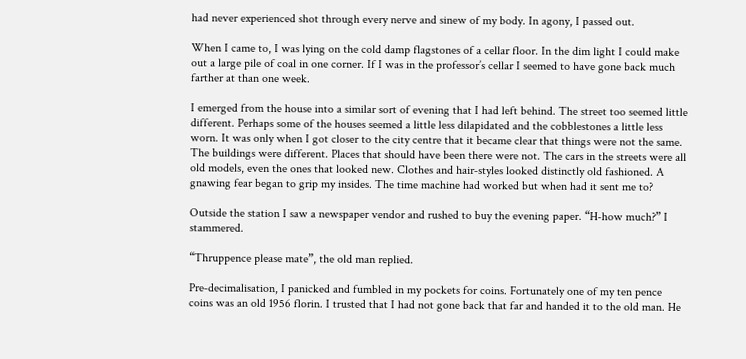had never experienced shot through every nerve and sinew of my body. In agony, I passed out.

When I came to, I was lying on the cold damp flagstones of a cellar floor. In the dim light I could make out a large pile of coal in one corner. If I was in the professor’s cellar I seemed to have gone back much farther at than one week.

I emerged from the house into a similar sort of evening that I had left behind. The street too seemed little different. Perhaps some of the houses seemed a little less dilapidated and the cobblestones a little less worn. It was only when I got closer to the city centre that it became clear that things were not the same. The buildings were different. Places that should have been there were not. The cars in the streets were all old models, even the ones that looked new. Clothes and hair‑styles looked distinctly old fashioned. A gnawing fear began to grip my insides. The time machine had worked but when had it sent me to?

Outside the station I saw a newspaper vendor and rushed to buy the evening paper. “H‑how much?” I stammered.

“Thruppence please mate”, the old man replied.

Pre‑decimalisation, I panicked and fumbled in my pockets for coins. Fortunately one of my ten pence coins was an old 1956 florin. I trusted that I had not gone back that far and handed it to the old man. He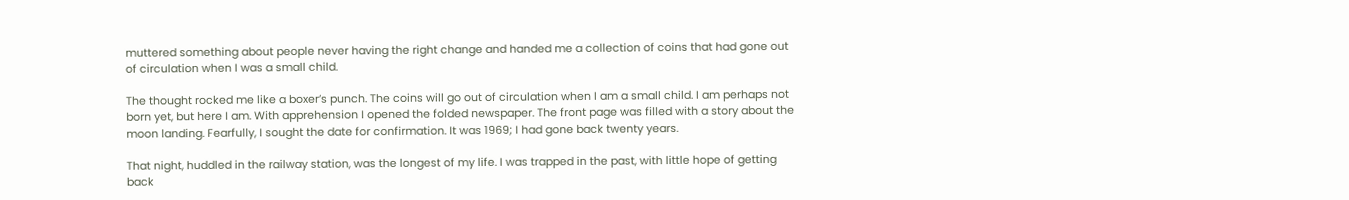muttered something about people never having the right change and handed me a collection of coins that had gone out of circulation when I was a small child.

The thought rocked me like a boxer’s punch. The coins will go out of circulation when I am a small child. I am perhaps not born yet, but here I am. With apprehension I opened the folded newspaper. The front page was filled with a story about the moon landing. Fearfully, I sought the date for confirmation. It was 1969; I had gone back twenty years.

That night, huddled in the railway station, was the longest of my life. I was trapped in the past, with little hope of getting back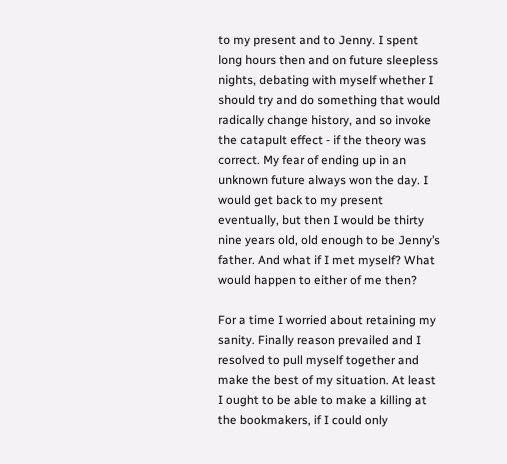to my present and to Jenny. I spent long hours then and on future sleepless nights, debating with myself whether I should try and do something that would radically change history, and so invoke the catapult effect ‑ if the theory was correct. My fear of ending up in an unknown future always won the day. I would get back to my present eventually, but then I would be thirty nine years old, old enough to be Jenny’s father. And what if I met myself? What would happen to either of me then?

For a time I worried about retaining my sanity. Finally reason prevailed and I resolved to pull myself together and make the best of my situation. At least I ought to be able to make a killing at the bookmakers, if I could only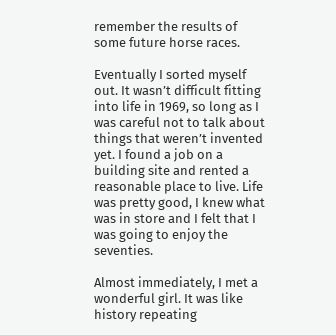remember the results of some future horse races.

Eventually I sorted myself out. It wasn’t difficult fitting into life in 1969, so long as I was careful not to talk about things that weren’t invented yet. I found a job on a building site and rented a reasonable place to live. Life was pretty good, I knew what was in store and I felt that I was going to enjoy the seventies.

Almost immediately, I met a wonderful girl. It was like history repeating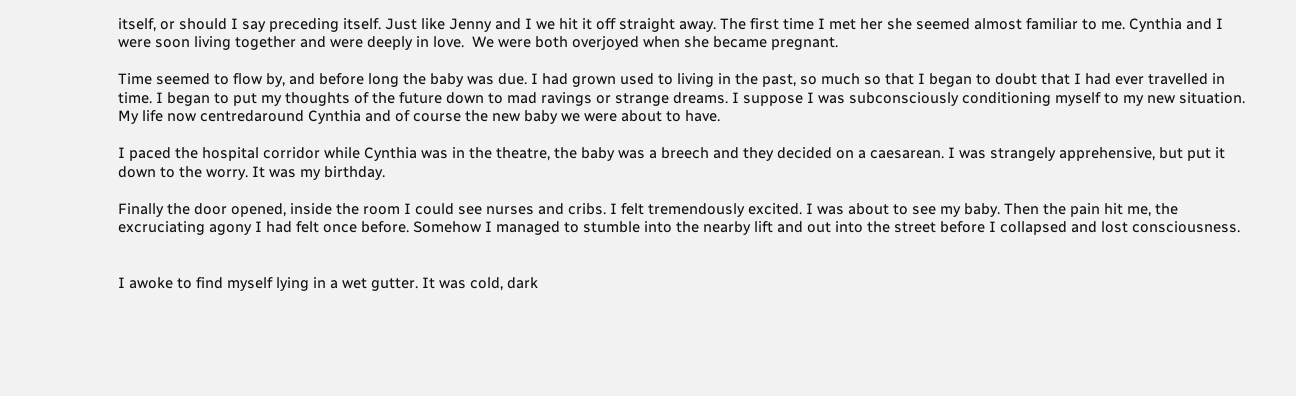itself, or should I say preceding itself. Just like Jenny and I we hit it off straight away. The first time I met her she seemed almost familiar to me. Cynthia and I were soon living together and were deeply in love.  We were both overjoyed when she became pregnant.

Time seemed to flow by, and before long the baby was due. I had grown used to living in the past, so much so that I began to doubt that I had ever travelled in time. I began to put my thoughts of the future down to mad ravings or strange dreams. I suppose I was subconsciously conditioning myself to my new situation. My life now centredaround Cynthia and of course the new baby we were about to have.

I paced the hospital corridor while Cynthia was in the theatre, the baby was a breech and they decided on a caesarean. I was strangely apprehensive, but put it down to the worry. It was my birthday.

Finally the door opened, inside the room I could see nurses and cribs. I felt tremendously excited. I was about to see my baby. Then the pain hit me, the excruciating agony I had felt once before. Somehow I managed to stumble into the nearby lift and out into the street before I collapsed and lost consciousness.


I awoke to find myself lying in a wet gutter. It was cold, dark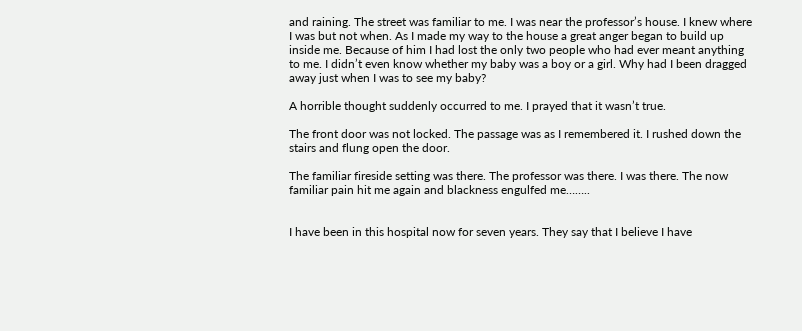and raining. The street was familiar to me. I was near the professor’s house. I knew where I was but not when. As I made my way to the house a great anger began to build up inside me. Because of him I had lost the only two people who had ever meant anything to me. I didn’t even know whether my baby was a boy or a girl. Why had I been dragged away just when I was to see my baby?

A horrible thought suddenly occurred to me. I prayed that it wasn’t true.

The front door was not locked. The passage was as I remembered it. I rushed down the stairs and flung open the door.

The familiar fireside setting was there. The professor was there. I was there. The now familiar pain hit me again and blackness engulfed me……..


I have been in this hospital now for seven years. They say that I believe I have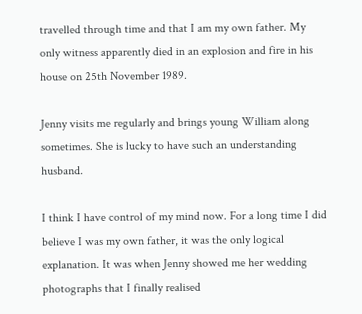travelled through time and that I am my own father. My only witness apparently died in an explosion and fire in his house on 25th November 1989.

Jenny visits me regularly and brings young William along sometimes. She is lucky to have such an understanding husband.

I think I have control of my mind now. For a long time I did believe I was my own father, it was the only logical explanation. It was when Jenny showed me her wedding photographs that I finally realised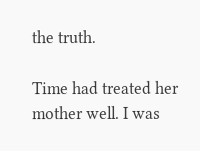the truth.

Time had treated her mother well. I was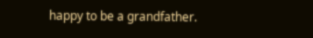happy to be a grandfather.